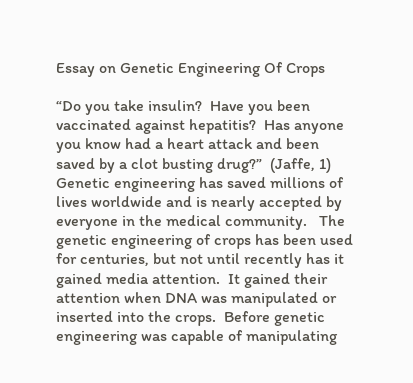Essay on Genetic Engineering Of Crops

“Do you take insulin?  Have you been vaccinated against hepatitis?  Has anyone you know had a heart attack and been saved by a clot busting drug?”  (Jaffe, 1)  Genetic engineering has saved millions of lives worldwide and is nearly accepted by everyone in the medical community.   The genetic engineering of crops has been used for centuries, but not until recently has it gained media attention.  It gained their attention when DNA was manipulated or inserted into the crops.  Before genetic engineering was capable of manipulating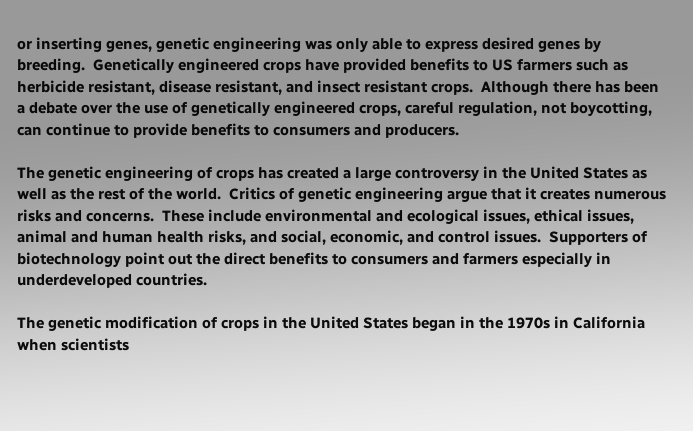or inserting genes, genetic engineering was only able to express desired genes by breeding.  Genetically engineered crops have provided benefits to US farmers such as herbicide resistant, disease resistant, and insect resistant crops.  Although there has been a debate over the use of genetically engineered crops, careful regulation, not boycotting, can continue to provide benefits to consumers and producers.

The genetic engineering of crops has created a large controversy in the United States as well as the rest of the world.  Critics of genetic engineering argue that it creates numerous risks and concerns.  These include environmental and ecological issues, ethical issues, animal and human health risks, and social, economic, and control issues.  Supporters of biotechnology point out the direct benefits to consumers and farmers especially in underdeveloped countries.

The genetic modification of crops in the United States began in the 1970s in California when scientists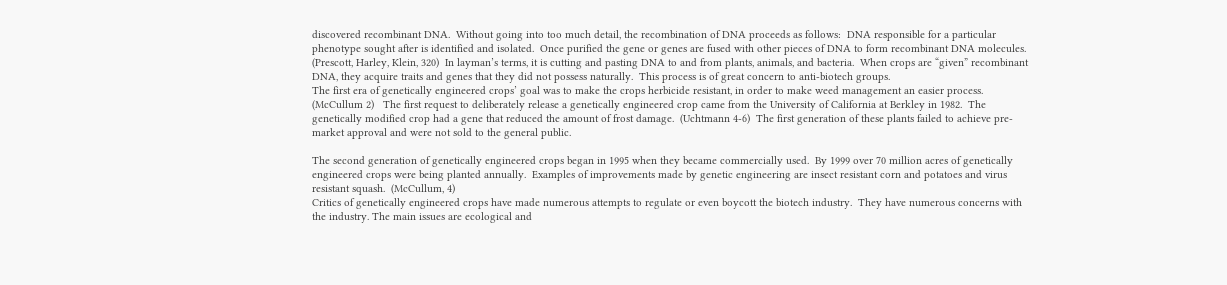discovered recombinant DNA.  Without going into too much detail, the recombination of DNA proceeds as follows:  DNA responsible for a particular phenotype sought after is identified and isolated.  Once purified the gene or genes are fused with other pieces of DNA to form recombinant DNA molecules.  (Prescott, Harley, Klein, 320)  In layman’s terms, it is cutting and pasting DNA to and from plants, animals, and bacteria.  When crops are “given” recombinant DNA, they acquire traits and genes that they did not possess naturally.  This process is of great concern to anti-biotech groups.
The first era of genetically engineered crops’ goal was to make the crops herbicide resistant, in order to make weed management an easier process.  (McCullum 2)   The first request to deliberately release a genetically engineered crop came from the University of California at Berkley in 1982.  The genetically modified crop had a gene that reduced the amount of frost damage.  (Uchtmann 4-6)  The first generation of these plants failed to achieve pre-market approval and were not sold to the general public.

The second generation of genetically engineered crops began in 1995 when they became commercially used.  By 1999 over 70 million acres of genetically engineered crops were being planted annually.  Examples of improvements made by genetic engineering are insect resistant corn and potatoes and virus resistant squash.  (McCullum, 4)
Critics of genetically engineered crops have made numerous attempts to regulate or even boycott the biotech industry.  They have numerous concerns with the industry. The main issues are ecological and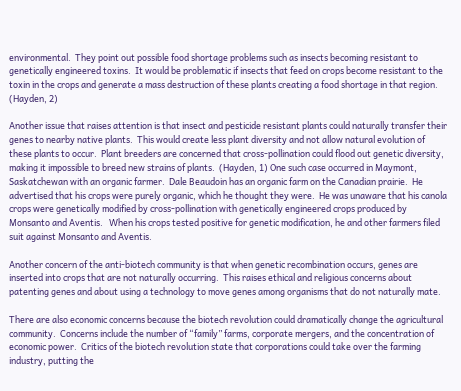environmental.  They point out possible food shortage problems such as insects becoming resistant to genetically engineered toxins.  It would be problematic if insects that feed on crops become resistant to the toxin in the crops and generate a mass destruction of these plants creating a food shortage in that region.  (Hayden, 2)

Another issue that raises attention is that insect and pesticide resistant plants could naturally transfer their genes to nearby native plants.  This would create less plant diversity and not allow natural evolution of these plants to occur.  Plant breeders are concerned that cross-pollination could flood out genetic diversity, making it impossible to breed new strains of plants.  (Hayden, 1) One such case occurred in Maymont, Saskatchewan with an organic farmer.  Dale Beaudoin has an organic farm on the Canadian prairie.  He advertised that his crops were purely organic, which he thought they were.  He was unaware that his canola crops were genetically modified by cross-pollination with genetically engineered crops produced by Monsanto and Aventis.   When his crops tested positive for genetic modification, he and other farmers filed suit against Monsanto and Aventis.

Another concern of the anti-biotech community is that when genetic recombination occurs, genes are inserted into crops that are not naturally occurring.  This raises ethical and religious concerns about patenting genes and about using a technology to move genes among organisms that do not naturally mate.

There are also economic concerns because the biotech revolution could dramatically change the agricultural community.  Concerns include the number of “family” farms, corporate mergers, and the concentration of economic power.  Critics of the biotech revolution state that corporations could take over the farming industry, putting the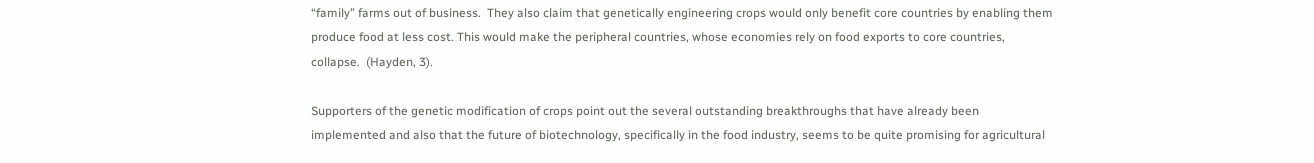“family” farms out of business.  They also claim that genetically engineering crops would only benefit core countries by enabling them produce food at less cost. This would make the peripheral countries, whose economies rely on food exports to core countries, collapse.  (Hayden, 3).

Supporters of the genetic modification of crops point out the several outstanding breakthroughs that have already been implemented and also that the future of biotechnology, specifically in the food industry, seems to be quite promising for agricultural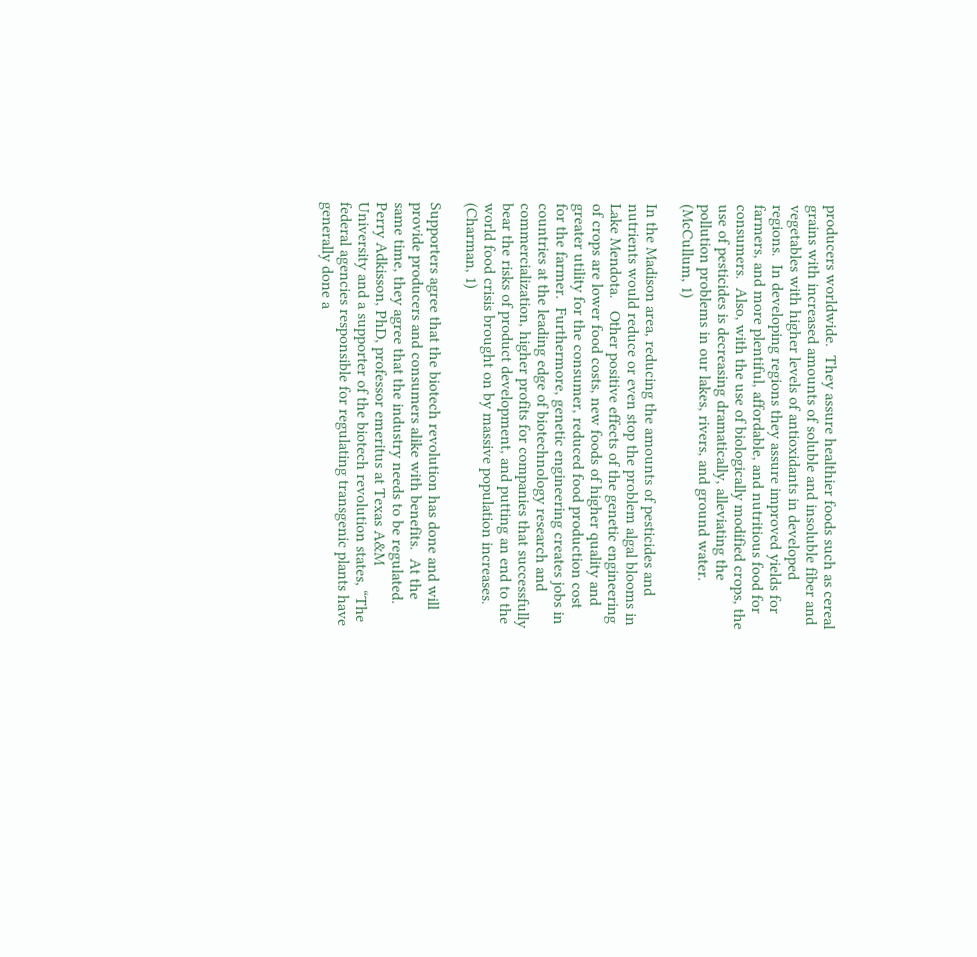producers worldwide.  They assure healthier foods such as cereal grains with increased amounts of soluble and insoluble fiber and vegetables with higher levels of antioxidants in developed regions.  In developing regions they assure improved yields for farmers, and more plentiful, affordable, and nutritious food for consumers.  Also, with the use of biologically modified crops, the use of pesticides is decreasing dramatically, alleviating the pollution problems in our lakes, rivers, and ground water.  (McCullum, 1)

In the Madison area, reducing the amounts of pesticides and nutrients would reduce or even stop the problem algal blooms in Lake Mendota.   Other positive effects of the genetic engineering of crops are lower food costs, new foods of higher quality and greater utility for the consumer, reduced food production cost for the farmer.  Furthermore, genetic engineering creates jobs in countries at the leading edge of biotechnology research and commercialization, higher profits for companies that successfully bear the risks of product development, and putting an end to the world food crisis brought on by massive population increases.  (Charman, 1)

Supporters agree that the biotech revolution has done and will provide producers and consumers alike with benefits.  At the same time, they agree that the industry needs to be regulated.   Perry Adkisson, PhD, professor emeritus at Texas A&M University and a supporter of the biotech revolution states, “The federal agencies responsible for regulating transgenic plants have generally done a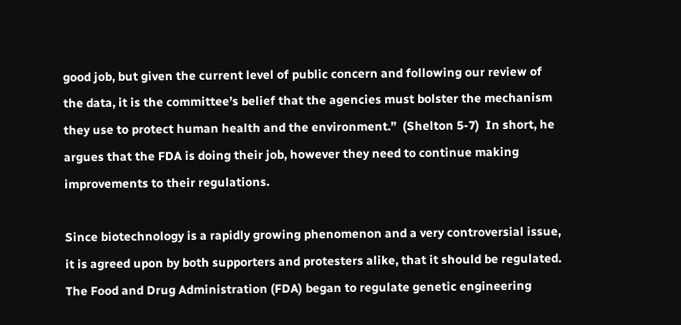good job, but given the current level of public concern and following our review of the data, it is the committee’s belief that the agencies must bolster the mechanism they use to protect human health and the environment.”  (Shelton 5-7)  In short, he argues that the FDA is doing their job, however they need to continue making improvements to their regulations.

Since biotechnology is a rapidly growing phenomenon and a very controversial issue, it is agreed upon by both supporters and protesters alike, that it should be regulated.  The Food and Drug Administration (FDA) began to regulate genetic engineering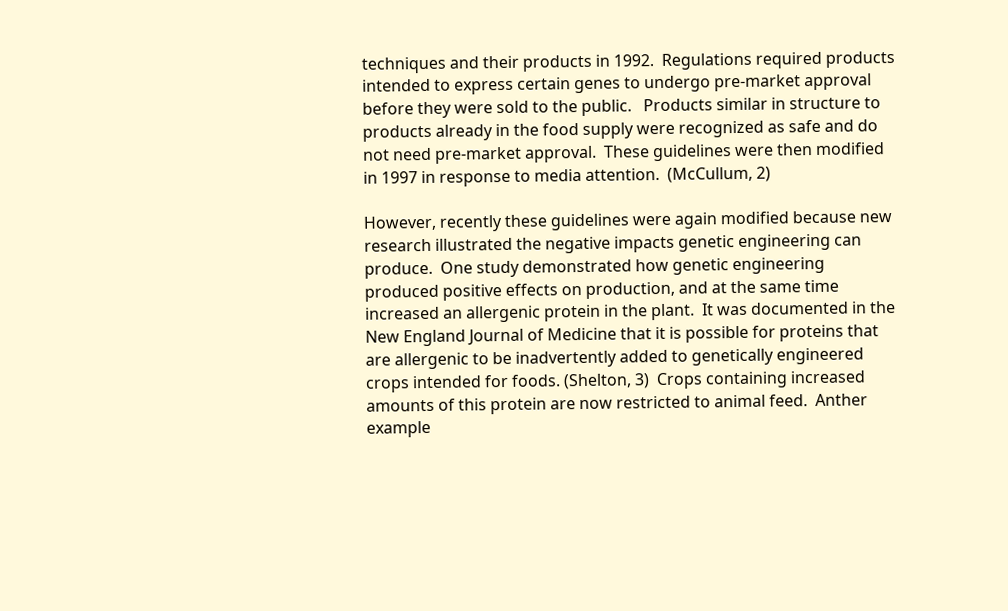techniques and their products in 1992.  Regulations required products intended to express certain genes to undergo pre-market approval before they were sold to the public.   Products similar in structure to products already in the food supply were recognized as safe and do not need pre-market approval.  These guidelines were then modified in 1997 in response to media attention.  (McCullum, 2)

However, recently these guidelines were again modified because new research illustrated the negative impacts genetic engineering can produce.  One study demonstrated how genetic engineering produced positive effects on production, and at the same time increased an allergenic protein in the plant.  It was documented in the New England Journal of Medicine that it is possible for proteins that are allergenic to be inadvertently added to genetically engineered crops intended for foods. (Shelton, 3)  Crops containing increased amounts of this protein are now restricted to animal feed.  Anther example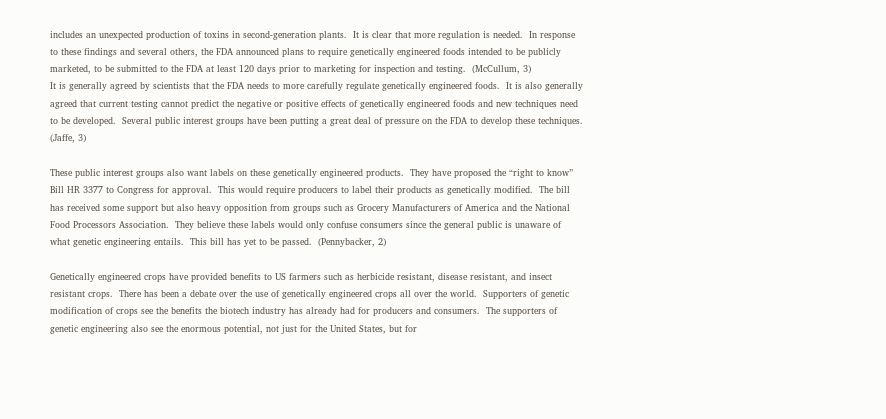includes an unexpected production of toxins in second-generation plants.  It is clear that more regulation is needed.  In response to these findings and several others, the FDA announced plans to require genetically engineered foods intended to be publicly marketed, to be submitted to the FDA at least 120 days prior to marketing for inspection and testing.  (McCullum, 3)
It is generally agreed by scientists that the FDA needs to more carefully regulate genetically engineered foods.  It is also generally agreed that current testing cannot predict the negative or positive effects of genetically engineered foods and new techniques need to be developed.  Several public interest groups have been putting a great deal of pressure on the FDA to develop these techniques.  (Jaffe, 3)

These public interest groups also want labels on these genetically engineered products.  They have proposed the “right to know” Bill HR 3377 to Congress for approval.  This would require producers to label their products as genetically modified.  The bill has received some support but also heavy opposition from groups such as Grocery Manufacturers of America and the National Food Processors Association.  They believe these labels would only confuse consumers since the general public is unaware of what genetic engineering entails.  This bill has yet to be passed.  (Pennybacker, 2)

Genetically engineered crops have provided benefits to US farmers such as herbicide resistant, disease resistant, and insect resistant crops.  There has been a debate over the use of genetically engineered crops all over the world.  Supporters of genetic modification of crops see the benefits the biotech industry has already had for producers and consumers.  The supporters of genetic engineering also see the enormous potential, not just for the United States, but for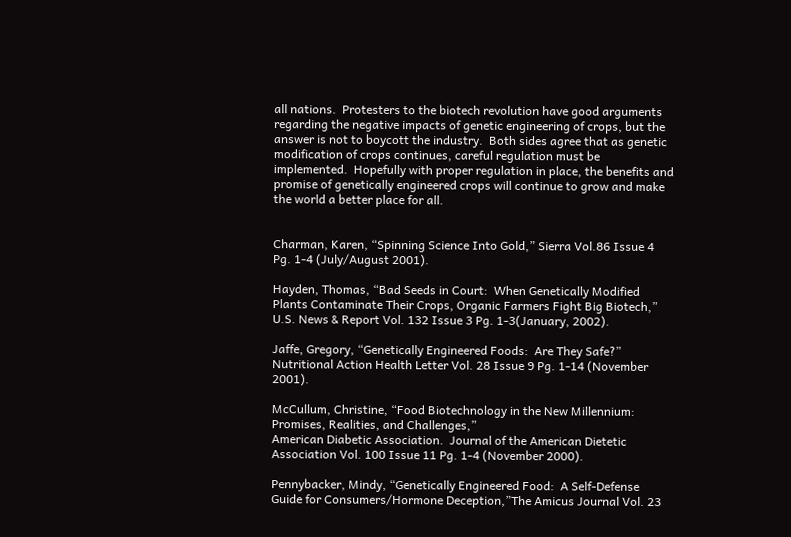all nations.  Protesters to the biotech revolution have good arguments regarding the negative impacts of genetic engineering of crops, but the answer is not to boycott the industry.  Both sides agree that as genetic modification of crops continues, careful regulation must be implemented.  Hopefully with proper regulation in place, the benefits and promise of genetically engineered crops will continue to grow and make the world a better place for all.


Charman, Karen, “Spinning Science Into Gold,” Sierra Vol.86 Issue 4 Pg. 1-4 (July/August 2001).

Hayden, Thomas, “Bad Seeds in Court:  When Genetically Modified Plants Contaminate Their Crops, Organic Farmers Fight Big Biotech,” U.S. News & Report Vol. 132 Issue 3 Pg. 1-3(January, 2002).

Jaffe, Gregory, “Genetically Engineered Foods:  Are They Safe?” Nutritional Action Health Letter Vol. 28 Issue 9 Pg. 1-14 (November 2001).

McCullum, Christine, “Food Biotechnology in the New Millennium:  Promises, Realities, and Challenges,”
American Diabetic Association.  Journal of the American Dietetic Association Vol. 100 Issue 11 Pg. 1-4 (November 2000).

Pennybacker, Mindy, “Genetically Engineered Food:  A Self-Defense Guide for Consumers/Hormone Deception,”The Amicus Journal Vol. 23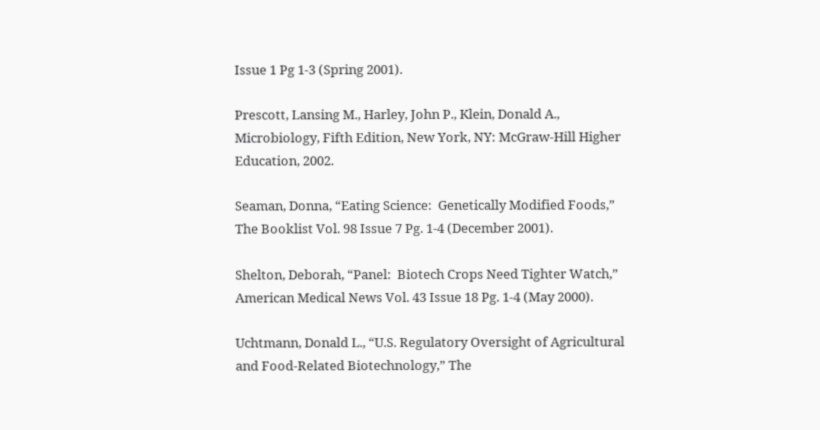Issue 1 Pg 1-3 (Spring 2001).

Prescott, Lansing M., Harley, John P., Klein, Donald A., Microbiology, Fifth Edition, New York, NY: McGraw-Hill Higher Education, 2002.

Seaman, Donna, “Eating Science:  Genetically Modified Foods,” The Booklist Vol. 98 Issue 7 Pg. 1-4 (December 2001).

Shelton, Deborah, “Panel:  Biotech Crops Need Tighter Watch,” American Medical News Vol. 43 Issue 18 Pg. 1-4 (May 2000).

Uchtmann, Donald L., “U.S. Regulatory Oversight of Agricultural and Food-Related Biotechnology,” The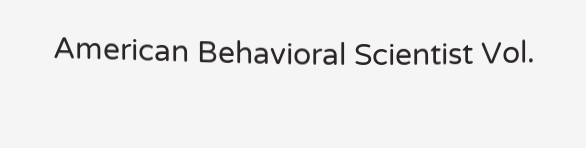American Behavioral Scientist Vol.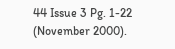44 Issue 3 Pg. 1-22 (November 2000).